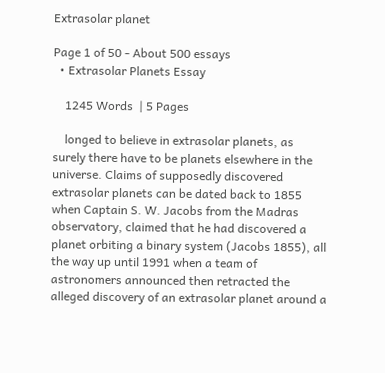Extrasolar planet

Page 1 of 50 - About 500 essays
  • Extrasolar Planets Essay

    1245 Words  | 5 Pages

    longed to believe in extrasolar planets, as surely there have to be planets elsewhere in the universe. Claims of supposedly discovered extrasolar planets can be dated back to 1855 when Captain S. W. Jacobs from the Madras observatory, claimed that he had discovered a planet orbiting a binary system (Jacobs 1855), all the way up until 1991 when a team of astronomers announced then retracted the alleged discovery of an extrasolar planet around a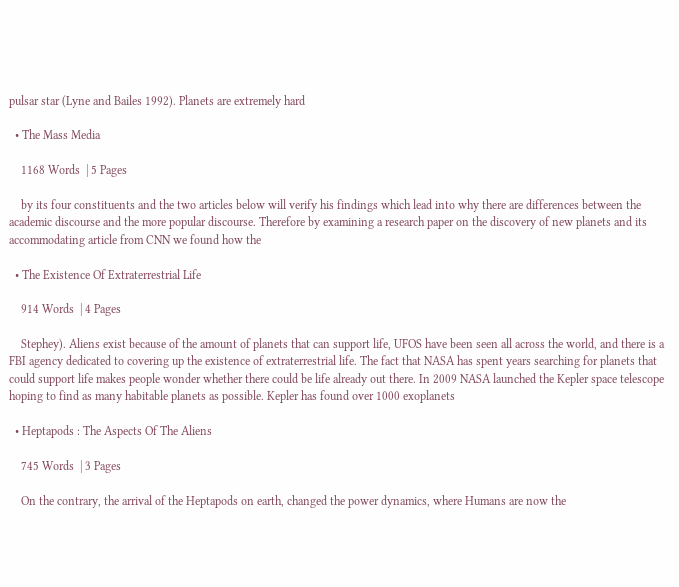pulsar star (Lyne and Bailes 1992). Planets are extremely hard

  • The Mass Media

    1168 Words  | 5 Pages

    by its four constituents and the two articles below will verify his findings which lead into why there are differences between the academic discourse and the more popular discourse. Therefore by examining a research paper on the discovery of new planets and its accommodating article from CNN we found how the

  • The Existence Of Extraterrestrial Life

    914 Words  | 4 Pages

    Stephey). Aliens exist because of the amount of planets that can support life, UFOS have been seen all across the world, and there is a FBI agency dedicated to covering up the existence of extraterrestrial life. The fact that NASA has spent years searching for planets that could support life makes people wonder whether there could be life already out there. In 2009 NASA launched the Kepler space telescope hoping to find as many habitable planets as possible. Kepler has found over 1000 exoplanets

  • Heptapods : The Aspects Of The Aliens

    745 Words  | 3 Pages

    On the contrary, the arrival of the Heptapods on earth, changed the power dynamics, where Humans are now the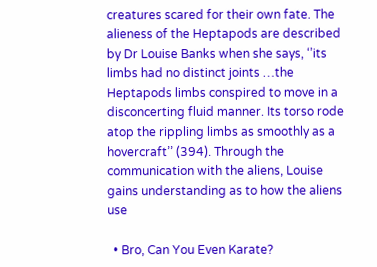creatures scared for their own fate. The alieness of the Heptapods are described by Dr Louise Banks when she says, ‘’its limbs had no distinct joints …the Heptapods limbs conspired to move in a disconcerting fluid manner. Its torso rode atop the rippling limbs as smoothly as a hovercraft’’ (394). Through the communication with the aliens, Louise gains understanding as to how the aliens use

  • Bro, Can You Even Karate?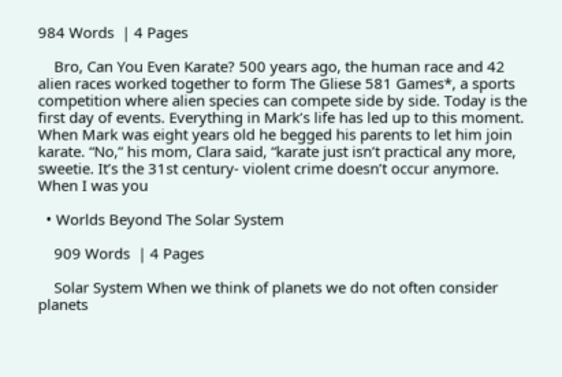984 Words  | 4 Pages

    Bro, Can You Even Karate? 500 years ago, the human race and 42 alien races worked together to form The Gliese 581 Games*, a sports competition where alien species can compete side by side. Today is the first day of events. Everything in Mark’s life has led up to this moment. When Mark was eight years old he begged his parents to let him join karate. “No,” his mom, Clara said, “karate just isn’t practical any more, sweetie. It’s the 31st century- violent crime doesn’t occur anymore. When I was you

  • Worlds Beyond The Solar System

    909 Words  | 4 Pages

    Solar System When we think of planets we do not often consider planets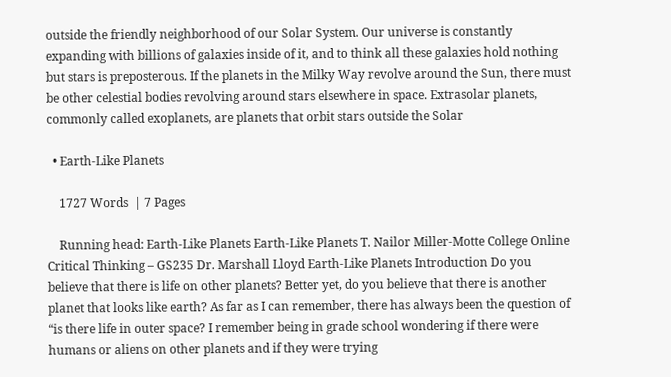outside the friendly neighborhood of our Solar System. Our universe is constantly expanding with billions of galaxies inside of it, and to think all these galaxies hold nothing but stars is preposterous. If the planets in the Milky Way revolve around the Sun, there must be other celestial bodies revolving around stars elsewhere in space. Extrasolar planets, commonly called exoplanets, are planets that orbit stars outside the Solar

  • Earth-Like Planets

    1727 Words  | 7 Pages

    Running head: Earth-Like Planets Earth-Like Planets T. Nailor Miller-Motte College Online Critical Thinking – GS235 Dr. Marshall Lloyd Earth-Like Planets Introduction Do you believe that there is life on other planets? Better yet, do you believe that there is another planet that looks like earth? As far as I can remember, there has always been the question of “is there life in outer space? I remember being in grade school wondering if there were humans or aliens on other planets and if they were trying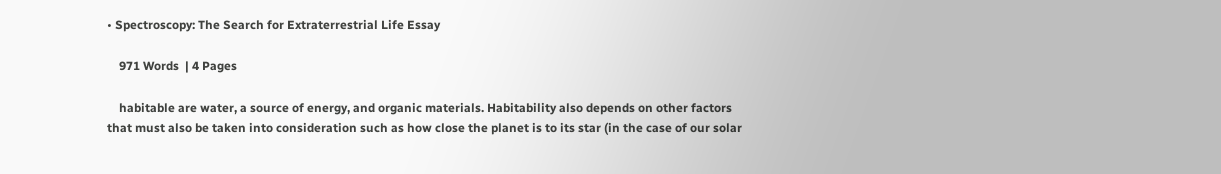• Spectroscopy: The Search for Extraterrestrial Life Essay

    971 Words  | 4 Pages

    habitable are water, a source of energy, and organic materials. Habitability also depends on other factors that must also be taken into consideration such as how close the planet is to its star (in the case of our solar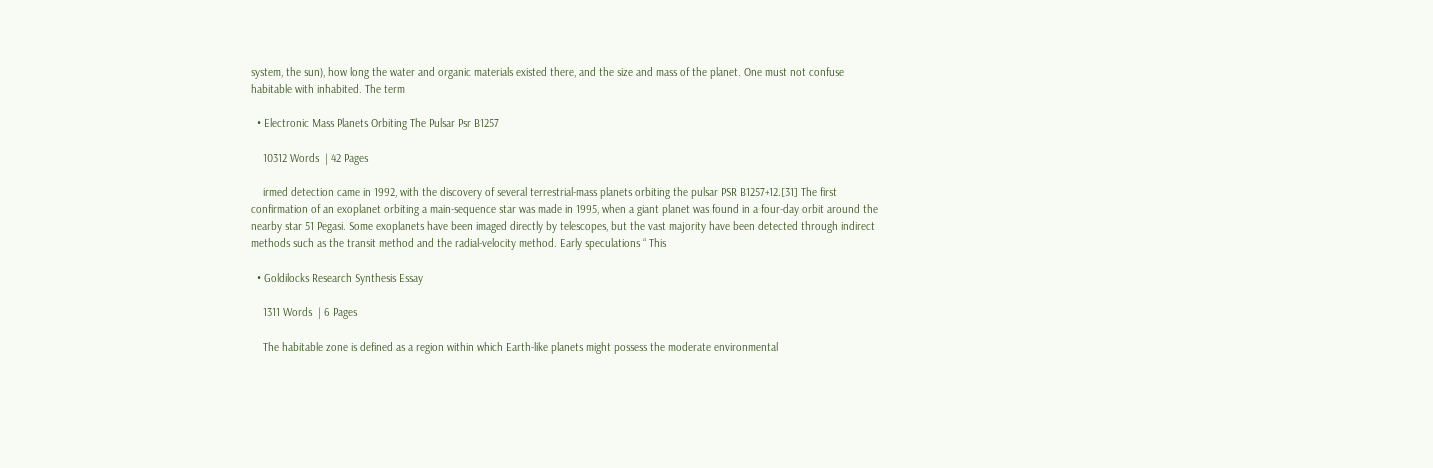system, the sun), how long the water and organic materials existed there, and the size and mass of the planet. One must not confuse habitable with inhabited. The term

  • Electronic Mass Planets Orbiting The Pulsar Psr B1257

    10312 Words  | 42 Pages

    irmed detection came in 1992, with the discovery of several terrestrial-mass planets orbiting the pulsar PSR B1257+12.[31] The first confirmation of an exoplanet orbiting a main-sequence star was made in 1995, when a giant planet was found in a four-day orbit around the nearby star 51 Pegasi. Some exoplanets have been imaged directly by telescopes, but the vast majority have been detected through indirect methods such as the transit method and the radial-velocity method. Early speculations “ This

  • Goldilocks Research Synthesis Essay

    1311 Words  | 6 Pages

    The habitable zone is defined as a region within which Earth-like planets might possess the moderate environmental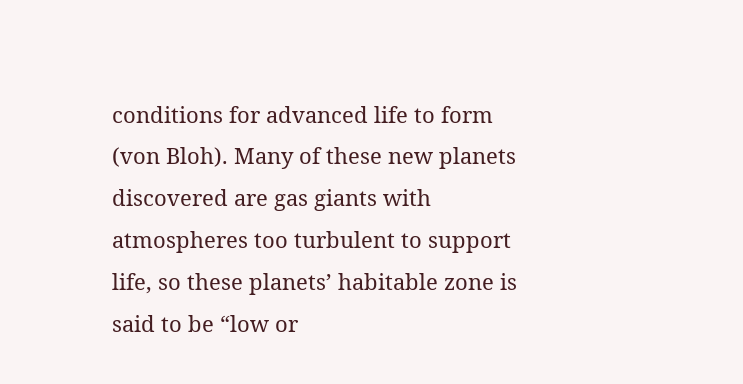conditions for advanced life to form (von Bloh). Many of these new planets discovered are gas giants with atmospheres too turbulent to support life, so these planets’ habitable zone is said to be “low or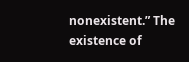nonexistent.” The existence of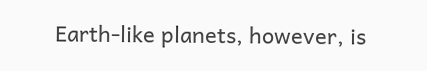Earth-like planets, however, is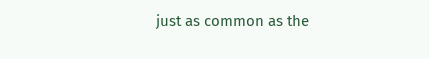just as common as the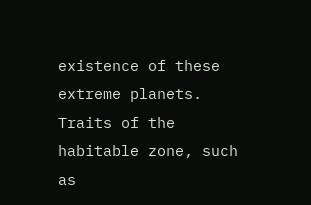existence of these extreme planets. Traits of the habitable zone, such as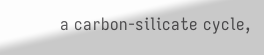a carbon-silicate cycle,